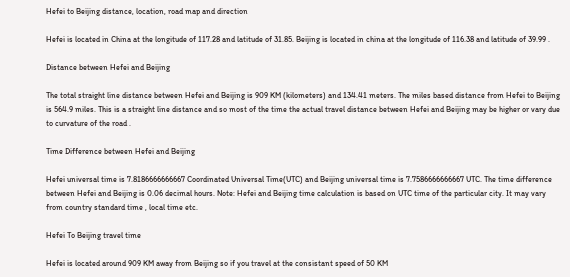Hefei to Beijing distance, location, road map and direction

Hefei is located in China at the longitude of 117.28 and latitude of 31.85. Beijing is located in china at the longitude of 116.38 and latitude of 39.99 .

Distance between Hefei and Beijing

The total straight line distance between Hefei and Beijing is 909 KM (kilometers) and 134.41 meters. The miles based distance from Hefei to Beijing is 564.9 miles. This is a straight line distance and so most of the time the actual travel distance between Hefei and Beijing may be higher or vary due to curvature of the road .

Time Difference between Hefei and Beijing

Hefei universal time is 7.8186666666667 Coordinated Universal Time(UTC) and Beijing universal time is 7.7586666666667 UTC. The time difference between Hefei and Beijing is 0.06 decimal hours. Note: Hefei and Beijing time calculation is based on UTC time of the particular city. It may vary from country standard time , local time etc.

Hefei To Beijing travel time

Hefei is located around 909 KM away from Beijing so if you travel at the consistant speed of 50 KM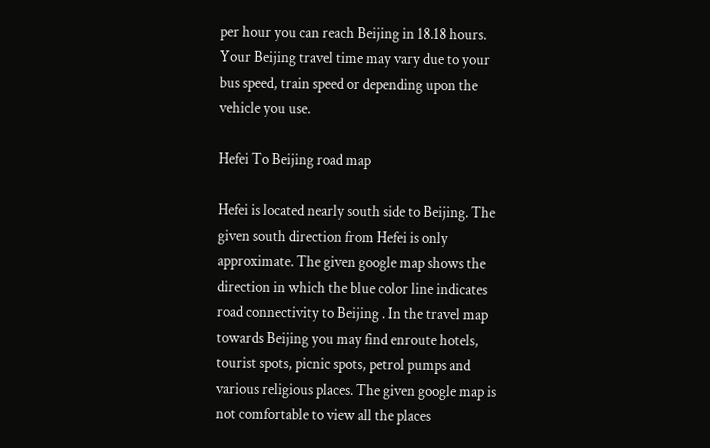per hour you can reach Beijing in 18.18 hours. Your Beijing travel time may vary due to your bus speed, train speed or depending upon the vehicle you use.

Hefei To Beijing road map

Hefei is located nearly south side to Beijing. The given south direction from Hefei is only approximate. The given google map shows the direction in which the blue color line indicates road connectivity to Beijing . In the travel map towards Beijing you may find enroute hotels, tourist spots, picnic spots, petrol pumps and various religious places. The given google map is not comfortable to view all the places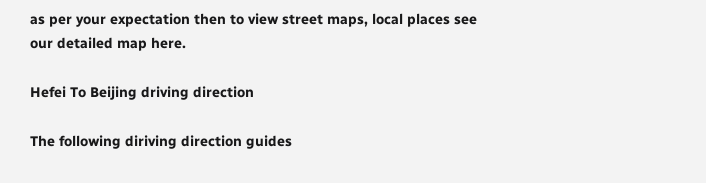as per your expectation then to view street maps, local places see our detailed map here.

Hefei To Beijing driving direction

The following diriving direction guides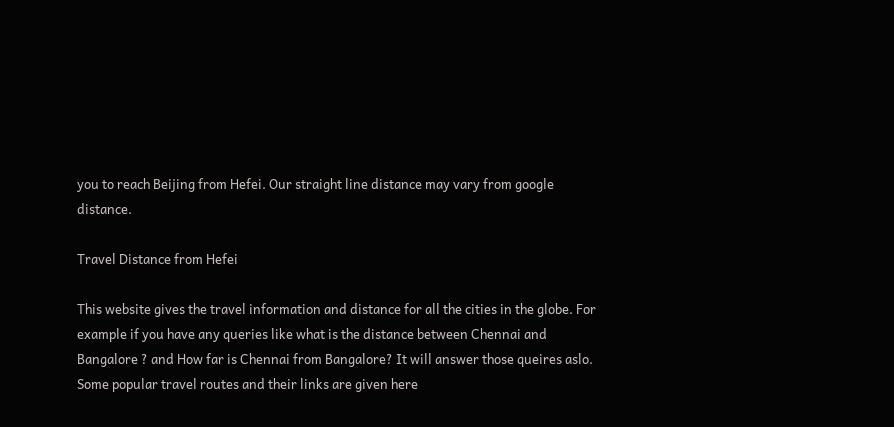you to reach Beijing from Hefei. Our straight line distance may vary from google distance.

Travel Distance from Hefei

This website gives the travel information and distance for all the cities in the globe. For example if you have any queries like what is the distance between Chennai and Bangalore ? and How far is Chennai from Bangalore? It will answer those queires aslo. Some popular travel routes and their links are given here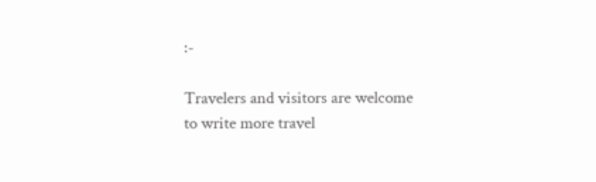:-

Travelers and visitors are welcome to write more travel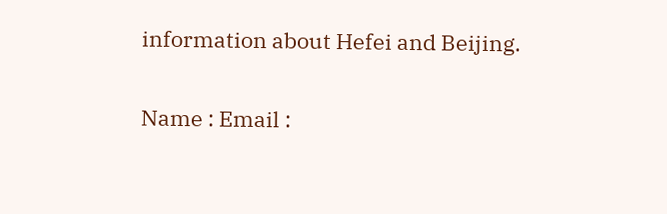information about Hefei and Beijing.

Name : Email :